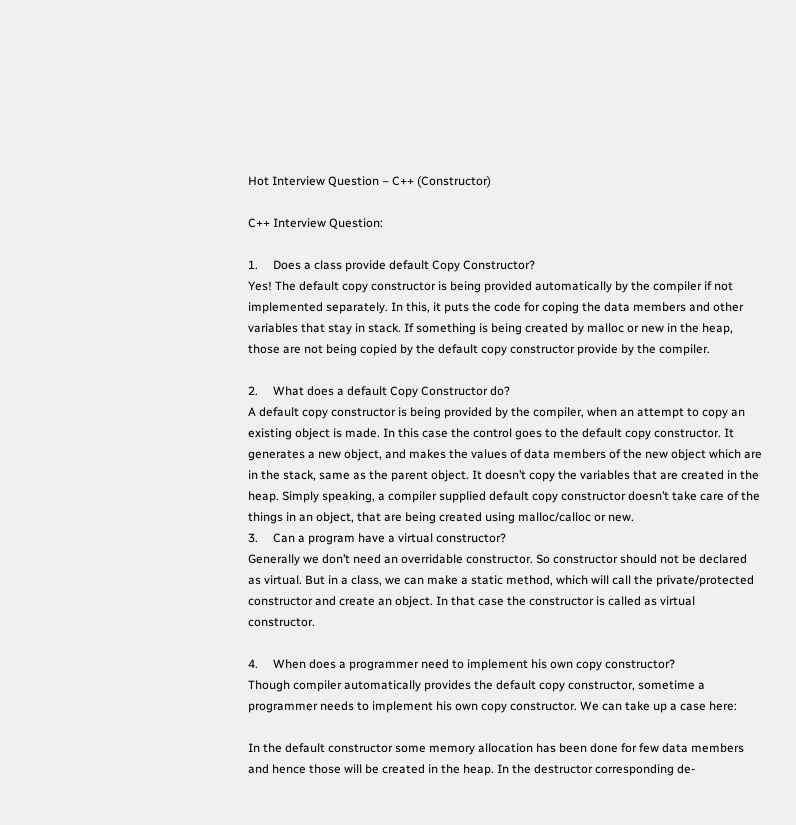Hot Interview Question – C++ (Constructor)

C++ Interview Question:

1.     Does a class provide default Copy Constructor?
Yes! The default copy constructor is being provided automatically by the compiler if not implemented separately. In this, it puts the code for coping the data members and other variables that stay in stack. If something is being created by malloc or new in the heap, those are not being copied by the default copy constructor provide by the compiler.

2.     What does a default Copy Constructor do?
A default copy constructor is being provided by the compiler, when an attempt to copy an existing object is made. In this case the control goes to the default copy constructor. It generates a new object, and makes the values of data members of the new object which are in the stack, same as the parent object. It doesn’t copy the variables that are created in the heap. Simply speaking, a compiler supplied default copy constructor doesn’t take care of the things in an object, that are being created using malloc/calloc or new.
3.     Can a program have a virtual constructor?
Generally we don’t need an overridable constructor. So constructor should not be declared as virtual. But in a class, we can make a static method, which will call the private/protected constructor and create an object. In that case the constructor is called as virtual constructor.

4.     When does a programmer need to implement his own copy constructor?
Though compiler automatically provides the default copy constructor, sometime a programmer needs to implement his own copy constructor. We can take up a case here:

In the default constructor some memory allocation has been done for few data members and hence those will be created in the heap. In the destructor corresponding de-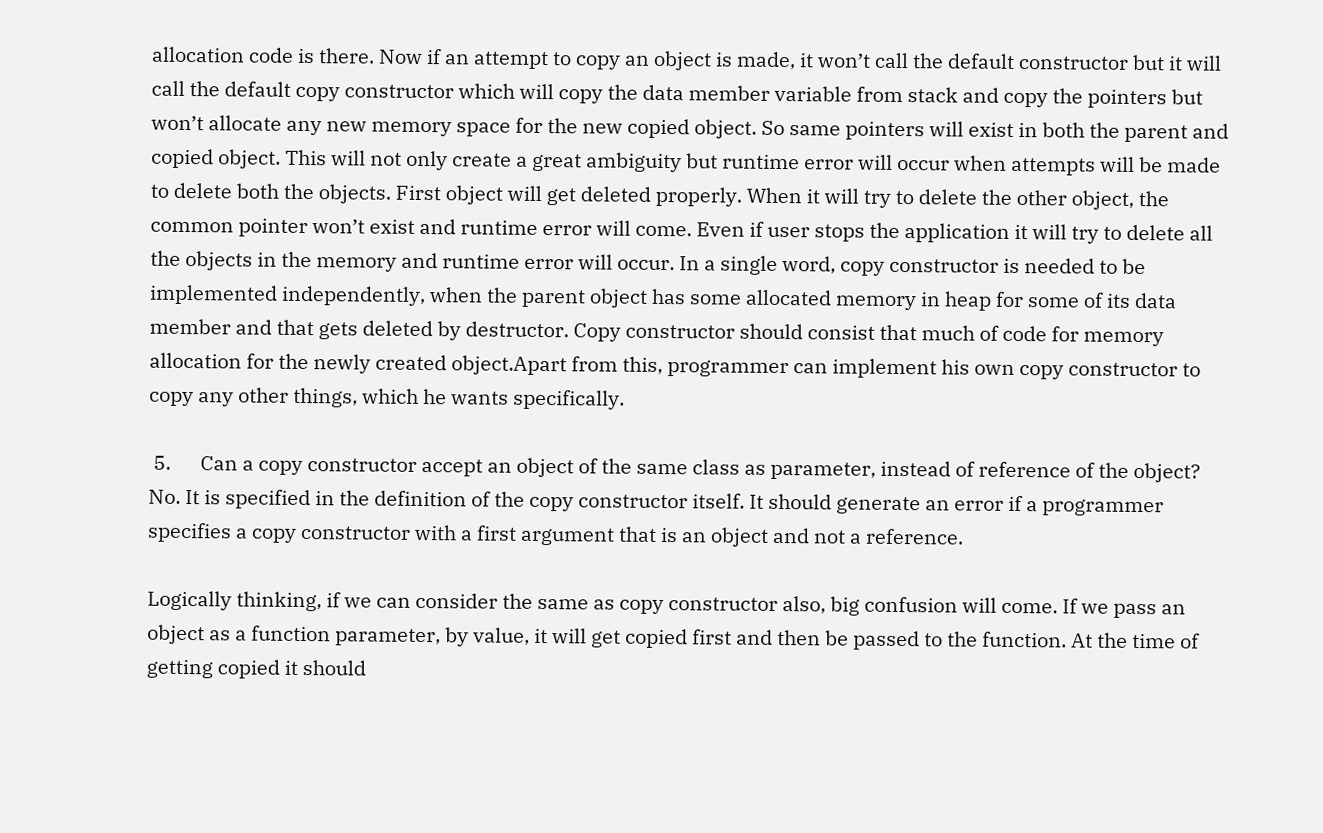allocation code is there. Now if an attempt to copy an object is made, it won’t call the default constructor but it will call the default copy constructor which will copy the data member variable from stack and copy the pointers but won’t allocate any new memory space for the new copied object. So same pointers will exist in both the parent and copied object. This will not only create a great ambiguity but runtime error will occur when attempts will be made to delete both the objects. First object will get deleted properly. When it will try to delete the other object, the common pointer won’t exist and runtime error will come. Even if user stops the application it will try to delete all the objects in the memory and runtime error will occur. In a single word, copy constructor is needed to be implemented independently, when the parent object has some allocated memory in heap for some of its data member and that gets deleted by destructor. Copy constructor should consist that much of code for memory allocation for the newly created object.Apart from this, programmer can implement his own copy constructor to copy any other things, which he wants specifically.

 5.      Can a copy constructor accept an object of the same class as parameter, instead of reference of the object?
No. It is specified in the definition of the copy constructor itself. It should generate an error if a programmer specifies a copy constructor with a first argument that is an object and not a reference.

Logically thinking, if we can consider the same as copy constructor also, big confusion will come. If we pass an object as a function parameter, by value, it will get copied first and then be passed to the function. At the time of getting copied it should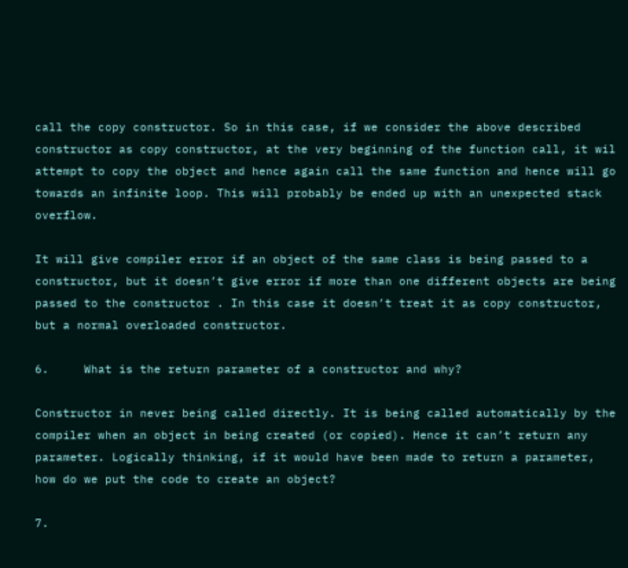call the copy constructor. So in this case, if we consider the above described constructor as copy constructor, at the very beginning of the function call, it wil attempt to copy the object and hence again call the same function and hence will go towards an infinite loop. This will probably be ended up with an unexpected stack overflow.

It will give compiler error if an object of the same class is being passed to a constructor, but it doesn’t give error if more than one different objects are being passed to the constructor . In this case it doesn’t treat it as copy constructor, but a normal overloaded constructor.

6.     What is the return parameter of a constructor and why?

Constructor in never being called directly. It is being called automatically by the compiler when an object in being created (or copied). Hence it can’t return any parameter. Logically thinking, if it would have been made to return a parameter, how do we put the code to create an object?

7.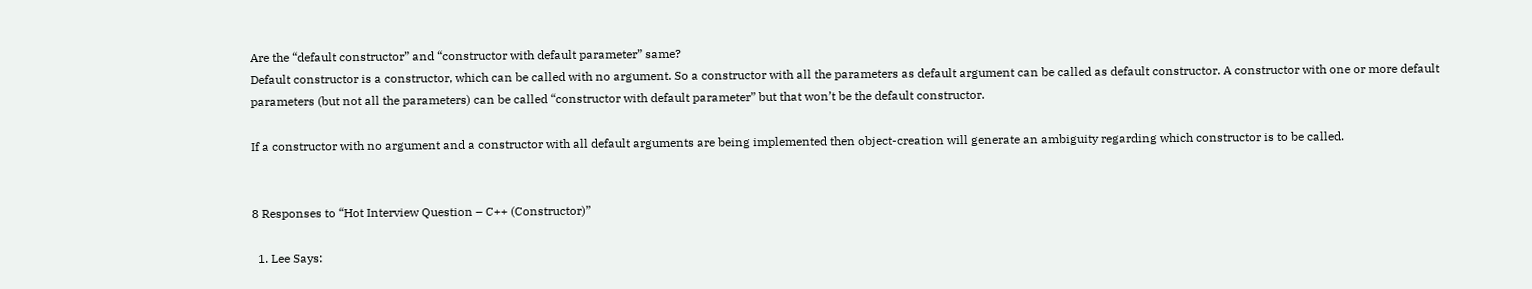Are the “default constructor” and “constructor with default parameter” same?
Default constructor is a constructor, which can be called with no argument. So a constructor with all the parameters as default argument can be called as default constructor. A constructor with one or more default parameters (but not all the parameters) can be called “constructor with default parameter” but that won’t be the default constructor.

If a constructor with no argument and a constructor with all default arguments are being implemented then object-creation will generate an ambiguity regarding which constructor is to be called.


8 Responses to “Hot Interview Question – C++ (Constructor)”

  1. Lee Says: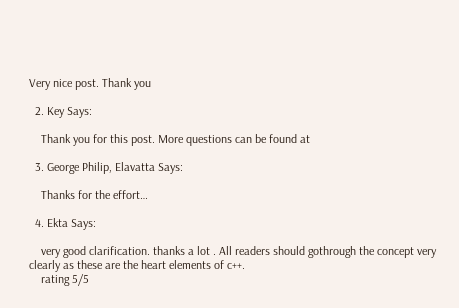Very nice post. Thank you

  2. Key Says:

    Thank you for this post. More questions can be found at

  3. George Philip, Elavatta Says:

    Thanks for the effort…

  4. Ekta Says:

    very good clarification. thanks a lot . All readers should gothrough the concept very clearly as these are the heart elements of c++.
    rating 5/5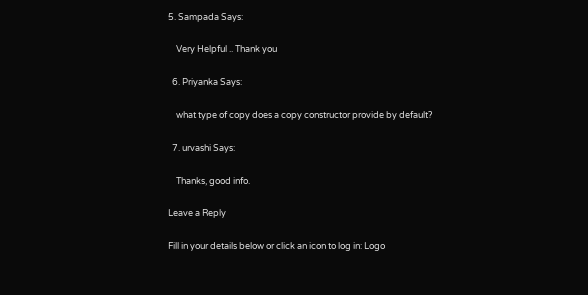5. Sampada Says:

    Very Helpful .. Thank you

  6. Priyanka Says:

    what type of copy does a copy constructor provide by default?

  7. urvashi Says:

    Thanks, good info.

Leave a Reply

Fill in your details below or click an icon to log in: Logo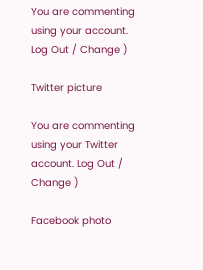You are commenting using your account. Log Out / Change )

Twitter picture

You are commenting using your Twitter account. Log Out / Change )

Facebook photo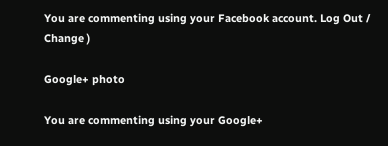You are commenting using your Facebook account. Log Out / Change )

Google+ photo

You are commenting using your Google+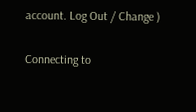account. Log Out / Change )

Connecting to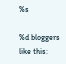%s

%d bloggers like this: